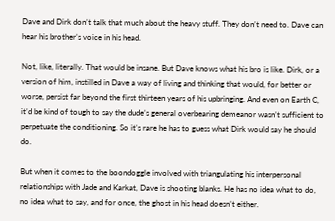Dave and Dirk don’t talk that much about the heavy stuff. They don’t need to. Dave can hear his brother’s voice in his head.

Not, like, literally. That would be insane. But Dave knows what his bro is like. Dirk, or a version of him, instilled in Dave a way of living and thinking that would, for better or worse, persist far beyond the first thirteen years of his upbringing. And even on Earth C, it’d be kind of tough to say the dude’s general overbearing demeanor wasn’t sufficient to perpetuate the conditioning. So it’s rare he has to guess what Dirk would say he should do.

But when it comes to the boondoggle involved with triangulating his interpersonal relationships with Jade and Karkat, Dave is shooting blanks. He has no idea what to do, no idea what to say, and for once, the ghost in his head doesn’t either.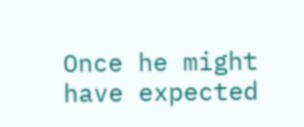Once he might have expected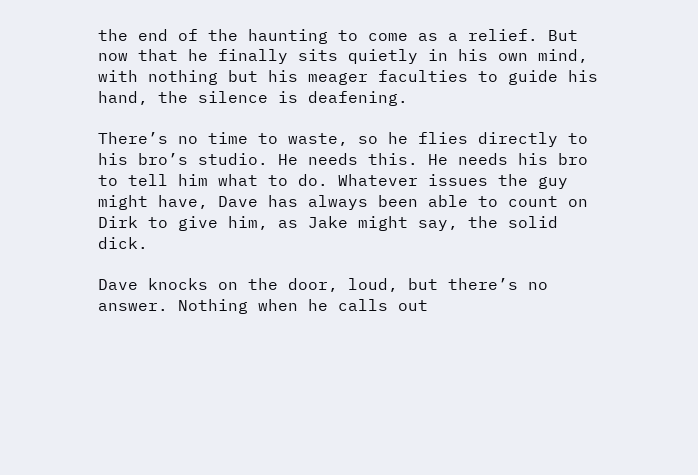the end of the haunting to come as a relief. But now that he finally sits quietly in his own mind, with nothing but his meager faculties to guide his hand, the silence is deafening.

There’s no time to waste, so he flies directly to his bro’s studio. He needs this. He needs his bro to tell him what to do. Whatever issues the guy might have, Dave has always been able to count on Dirk to give him, as Jake might say, the solid dick.

Dave knocks on the door, loud, but there’s no answer. Nothing when he calls out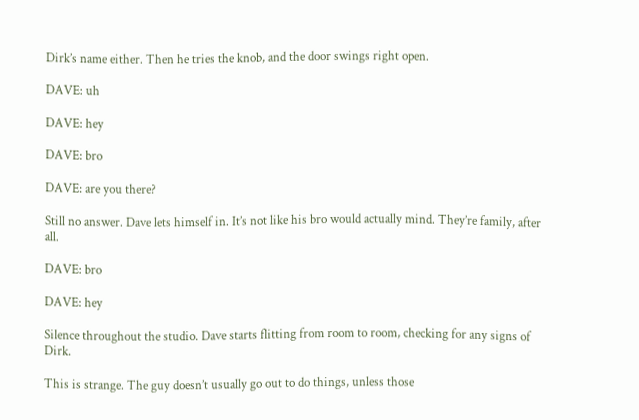Dirk’s name either. Then he tries the knob, and the door swings right open.

DAVE: uh

DAVE: hey

DAVE: bro

DAVE: are you there?

Still no answer. Dave lets himself in. It’s not like his bro would actually mind. They’re family, after all.

DAVE: bro

DAVE: hey

Silence throughout the studio. Dave starts flitting from room to room, checking for any signs of Dirk.

This is strange. The guy doesn’t usually go out to do things, unless those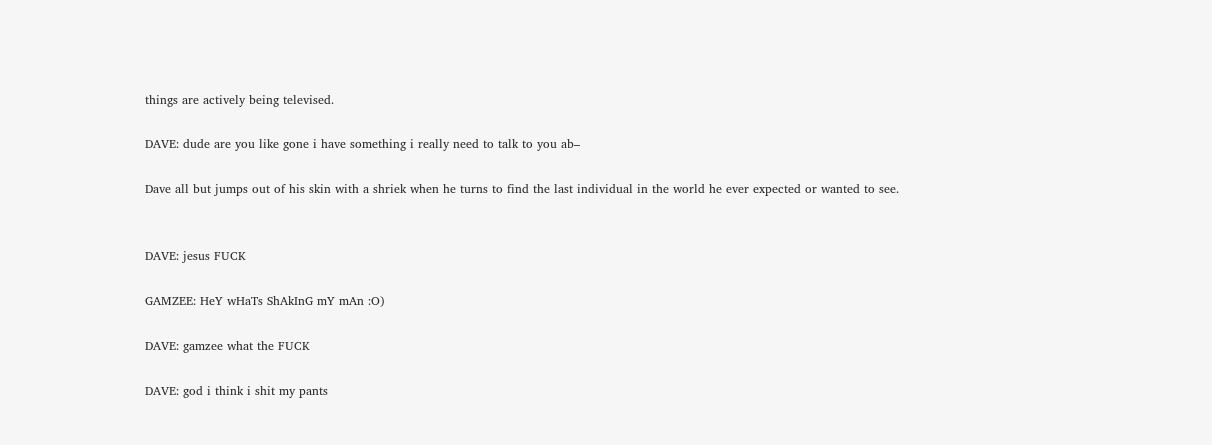things are actively being televised.

DAVE: dude are you like gone i have something i really need to talk to you ab–

Dave all but jumps out of his skin with a shriek when he turns to find the last individual in the world he ever expected or wanted to see.


DAVE: jesus FUCK

GAMZEE: HeY wHaTs ShAkInG mY mAn :O)

DAVE: gamzee what the FUCK

DAVE: god i think i shit my pants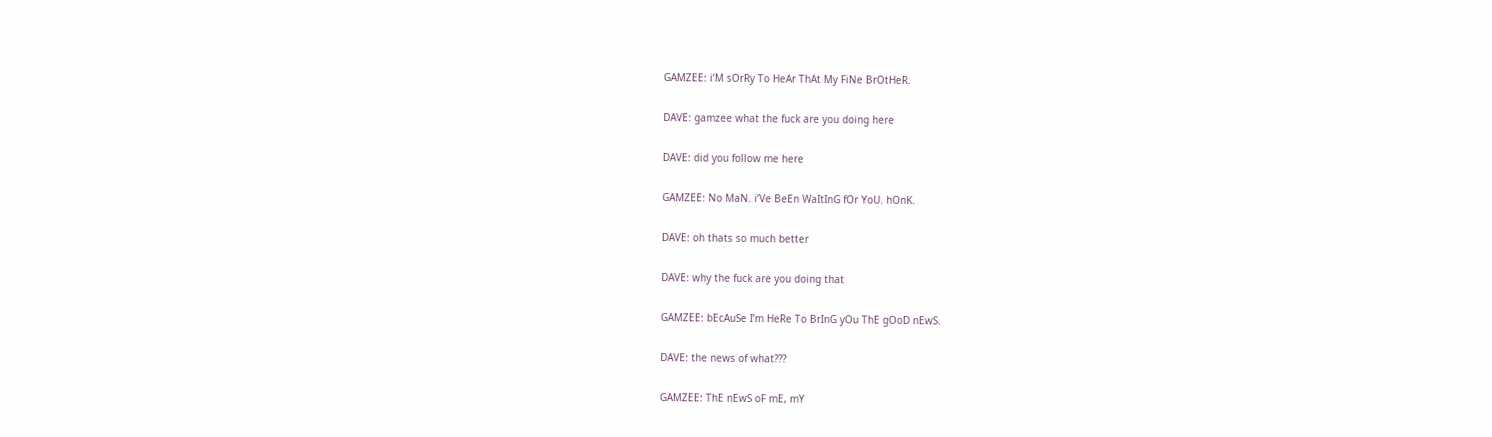GAMZEE: i’M sOrRy To HeAr ThAt My FiNe BrOtHeR.

DAVE: gamzee what the fuck are you doing here

DAVE: did you follow me here

GAMZEE: No MaN. i’Ve BeEn WaItInG fOr YoU. hOnK.

DAVE: oh thats so much better

DAVE: why the fuck are you doing that

GAMZEE: bEcAuSe I’m HeRe To BrInG yOu ThE gOoD nEwS.

DAVE: the news of what???

GAMZEE: ThE nEwS oF mE, mY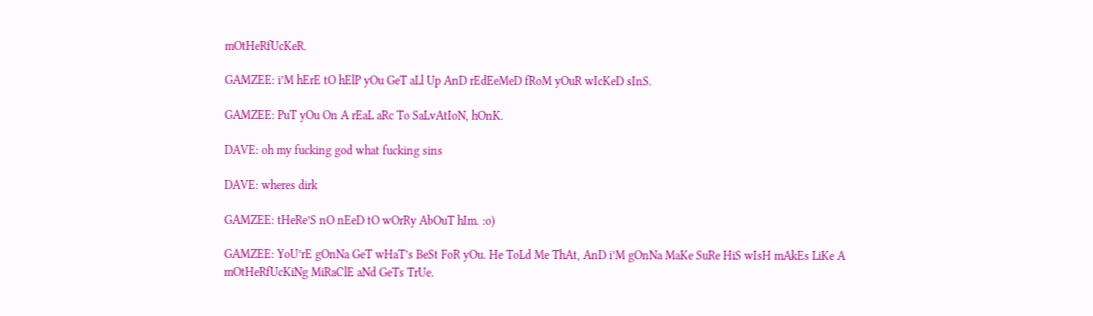mOtHeRfUcKeR.

GAMZEE: i’M hErE tO hElP yOu GeT aLl Up AnD rEdEeMeD fRoM yOuR wIcKeD sInS.

GAMZEE: PuT yOu On A rEaL aRc To SaLvAtIoN, hOnK.

DAVE: oh my fucking god what fucking sins

DAVE: wheres dirk

GAMZEE: tHeRe’S nO nEeD tO wOrRy AbOuT hIm. :o)

GAMZEE: YoU’rE gOnNa GeT wHaT’s BeSt FoR yOu. He ToLd Me ThAt, AnD i’M gOnNa MaKe SuRe HiS wIsH mAkEs LiKe A mOtHeRfUcKiNg MiRaClE aNd GeTs TrUe.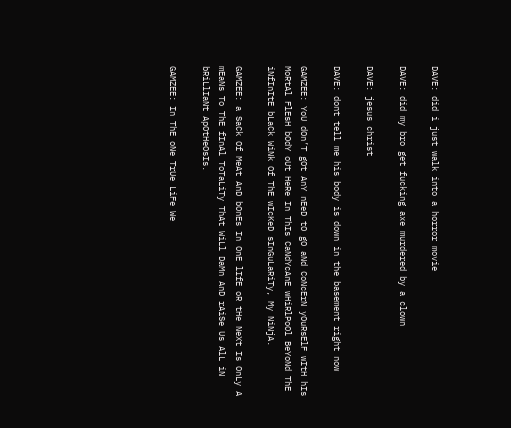DAVE: did i just walk into a horror movie

DAVE: did my bro get fucking axe murdered by a clown

DAVE: jesus christ

DAVE: dont tell me his body is down in the basement right now

GAMZEE: YoU dOn’T gOt AnY nEeD tO gO aNd CoNcErN yOuRsElF wItH hIs MoRtAl FlEsH bOdY oUt HeRe In ThIs CaNdYcAnE wHiRlPoOl BeYoNd ThE iNfInItE bLaCk WiNk Of ThE wIcKeD sInGuLaRiTy, My NiNjA.

GAMZEE: a SaCk Of MeAt AnD bOnEs In OnE lIfE oR tHe NeXt Is OnLy A mEaNs To ThE fInAl ToTaLiTy ThAt WiLl DaMn AnD rAiSe Us AlL iN bRiLlIaNt ApOtHeOsIs.

GAMZEE: In ThE oNe TrUe LiFe We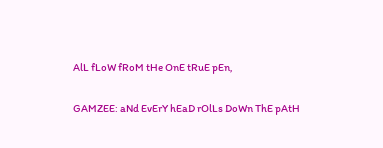AlL fLoW fRoM tHe OnE tRuE pEn,

GAMZEE: aNd EvErY hEaD rOlLs DoWn ThE pAtH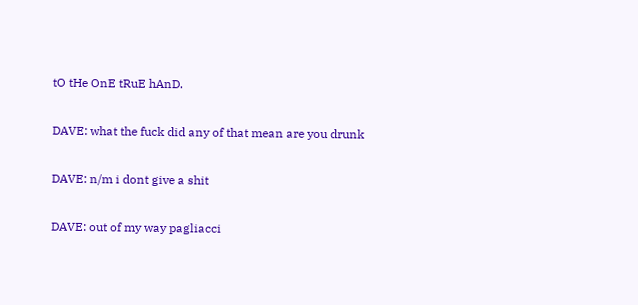tO tHe OnE tRuE hAnD.

DAVE: what the fuck did any of that mean are you drunk

DAVE: n/m i dont give a shit

DAVE: out of my way pagliacci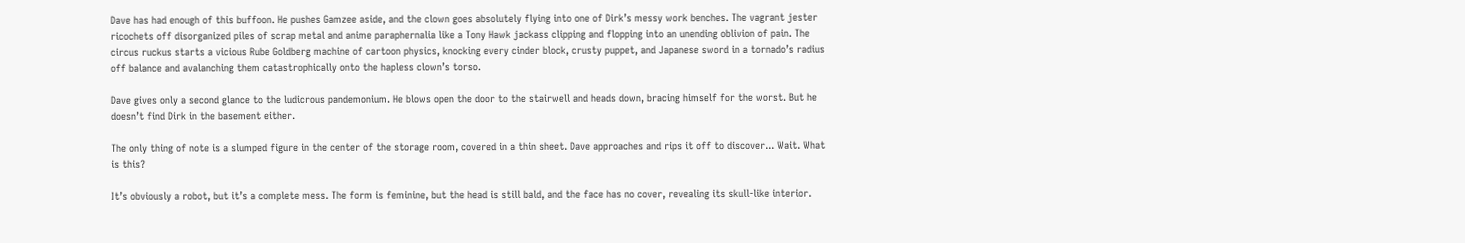Dave has had enough of this buffoon. He pushes Gamzee aside, and the clown goes absolutely flying into one of Dirk’s messy work benches. The vagrant jester ricochets off disorganized piles of scrap metal and anime paraphernalia like a Tony Hawk jackass clipping and flopping into an unending oblivion of pain. The circus ruckus starts a vicious Rube Goldberg machine of cartoon physics, knocking every cinder block, crusty puppet, and Japanese sword in a tornado’s radius off balance and avalanching them catastrophically onto the hapless clown’s torso.

Dave gives only a second glance to the ludicrous pandemonium. He blows open the door to the stairwell and heads down, bracing himself for the worst. But he doesn’t find Dirk in the basement either.

The only thing of note is a slumped figure in the center of the storage room, covered in a thin sheet. Dave approaches and rips it off to discover... Wait. What is this?

It’s obviously a robot, but it’s a complete mess. The form is feminine, but the head is still bald, and the face has no cover, revealing its skull-like interior.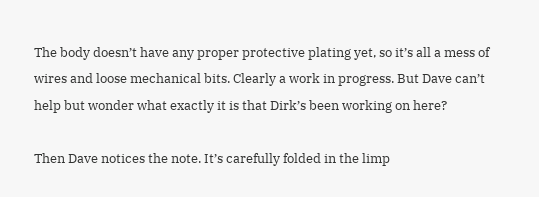The body doesn’t have any proper protective plating yet, so it’s all a mess of wires and loose mechanical bits. Clearly a work in progress. But Dave can’t help but wonder what exactly it is that Dirk’s been working on here?

Then Dave notices the note. It’s carefully folded in the limp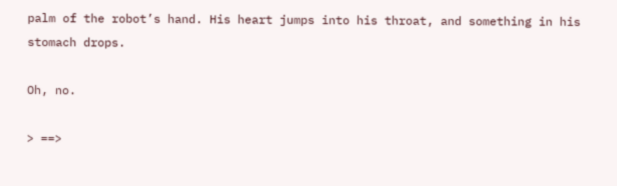palm of the robot’s hand. His heart jumps into his throat, and something in his stomach drops.

Oh, no.

> ==>